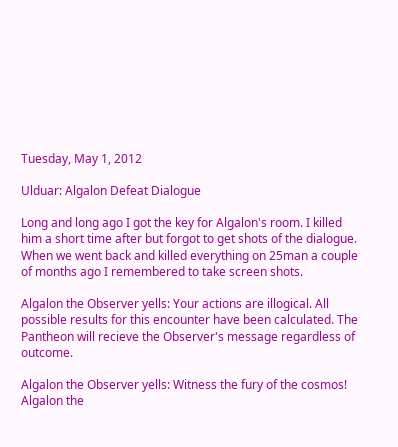Tuesday, May 1, 2012

Ulduar: Algalon Defeat Dialogue

Long and long ago I got the key for Algalon's room. I killed him a short time after but forgot to get shots of the dialogue. When we went back and killed everything on 25man a couple of months ago I remembered to take screen shots.

Algalon the Observer yells: Your actions are illogical. All possible results for this encounter have been calculated. The Pantheon will recieve the Observer's message regardless of outcome.

Algalon the Observer yells: Witness the fury of the cosmos!
Algalon the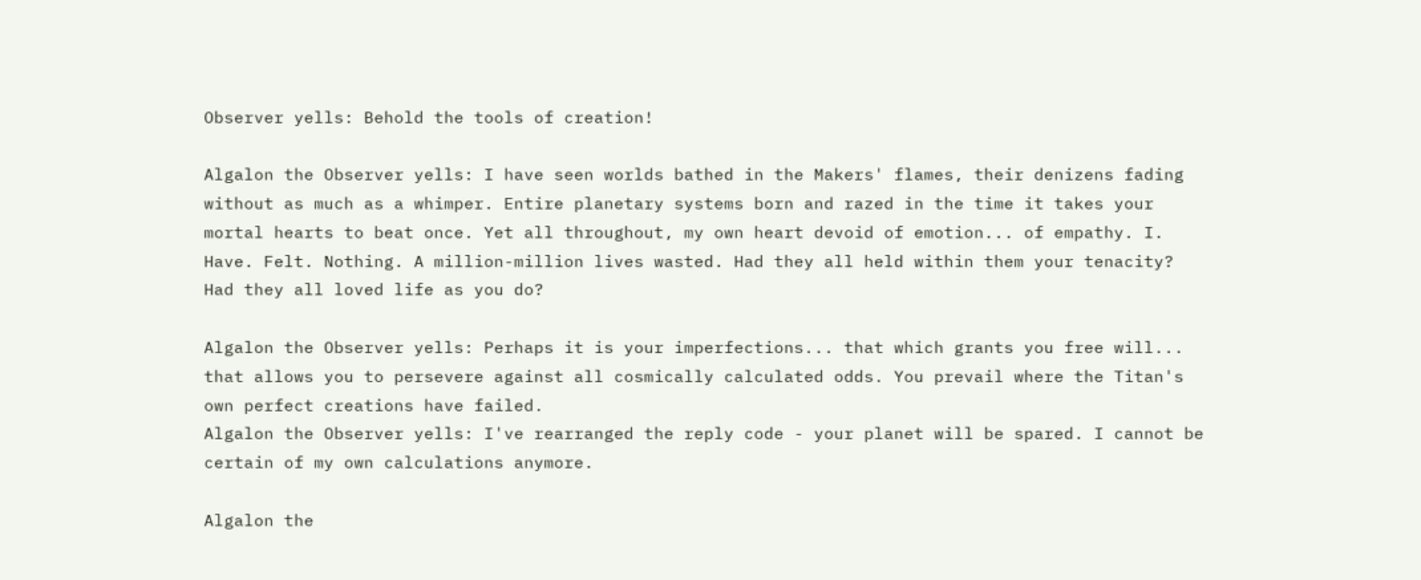Observer yells: Behold the tools of creation!

Algalon the Observer yells: I have seen worlds bathed in the Makers' flames, their denizens fading without as much as a whimper. Entire planetary systems born and razed in the time it takes your mortal hearts to beat once. Yet all throughout, my own heart devoid of emotion... of empathy. I. Have. Felt. Nothing. A million-million lives wasted. Had they all held within them your tenacity? Had they all loved life as you do?

Algalon the Observer yells: Perhaps it is your imperfections... that which grants you free will... that allows you to persevere against all cosmically calculated odds. You prevail where the Titan's own perfect creations have failed.
Algalon the Observer yells: I've rearranged the reply code - your planet will be spared. I cannot be certain of my own calculations anymore.

Algalon the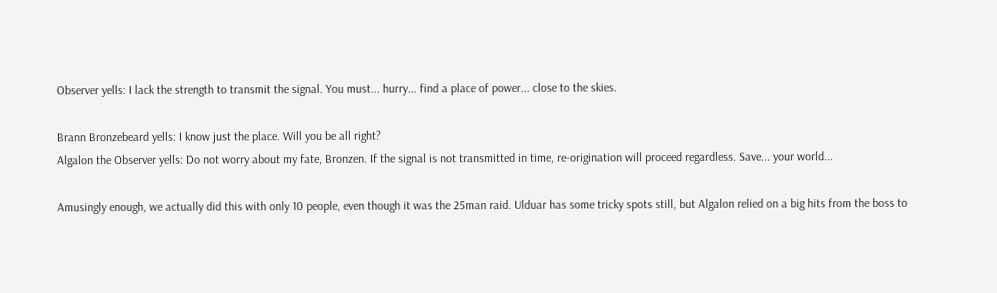Observer yells: I lack the strength to transmit the signal. You must... hurry... find a place of power... close to the skies.

Brann Bronzebeard yells: I know just the place. Will you be all right?
Algalon the Observer yells: Do not worry about my fate, Bronzen. If the signal is not transmitted in time, re-origination will proceed regardless. Save... your world...

Amusingly enough, we actually did this with only 10 people, even though it was the 25man raid. Ulduar has some tricky spots still, but Algalon relied on a big hits from the boss to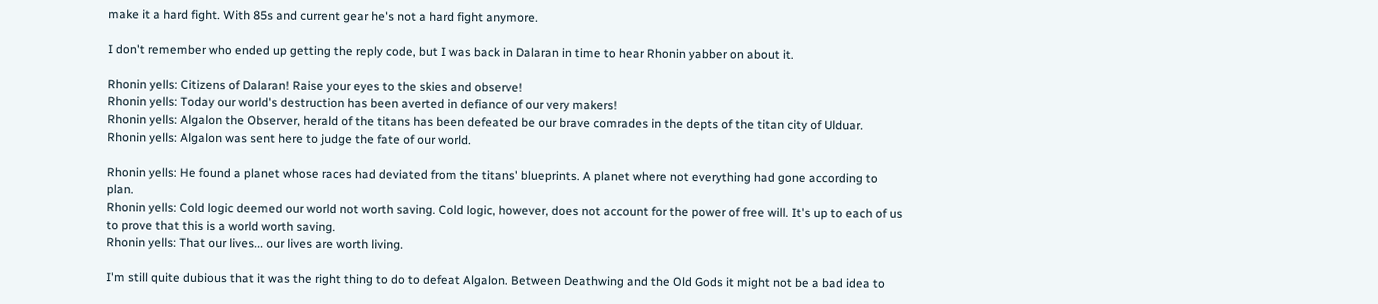make it a hard fight. With 85s and current gear he's not a hard fight anymore.

I don't remember who ended up getting the reply code, but I was back in Dalaran in time to hear Rhonin yabber on about it.

Rhonin yells: Citizens of Dalaran! Raise your eyes to the skies and observe!
Rhonin yells: Today our world's destruction has been averted in defiance of our very makers!
Rhonin yells: Algalon the Observer, herald of the titans has been defeated be our brave comrades in the depts of the titan city of Ulduar.
Rhonin yells: Algalon was sent here to judge the fate of our world.

Rhonin yells: He found a planet whose races had deviated from the titans' blueprints. A planet where not everything had gone according to plan.
Rhonin yells: Cold logic deemed our world not worth saving. Cold logic, however, does not account for the power of free will. It's up to each of us to prove that this is a world worth saving.
Rhonin yells: That our lives... our lives are worth living.

I'm still quite dubious that it was the right thing to do to defeat Algalon. Between Deathwing and the Old Gods it might not be a bad idea to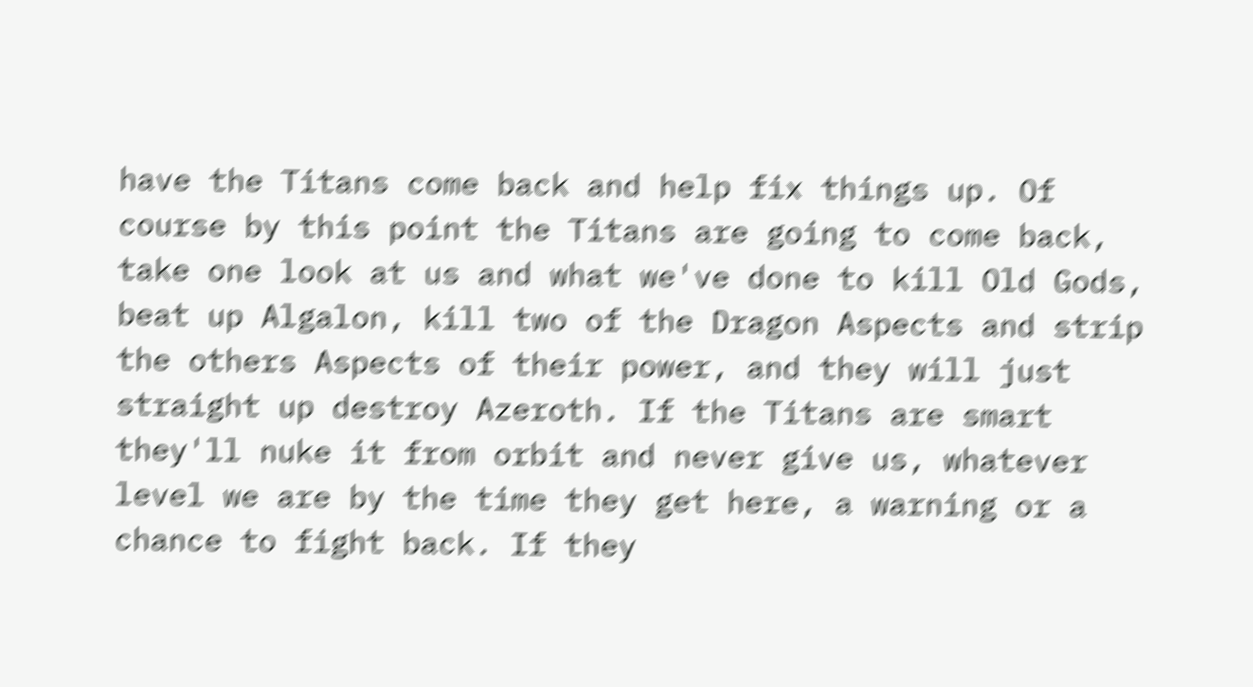have the Titans come back and help fix things up. Of course by this point the Titans are going to come back, take one look at us and what we've done to kill Old Gods, beat up Algalon, kill two of the Dragon Aspects and strip the others Aspects of their power, and they will just straight up destroy Azeroth. If the Titans are smart they'll nuke it from orbit and never give us, whatever level we are by the time they get here, a warning or a chance to fight back. If they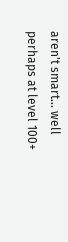aren't smart... well perhaps at level 100+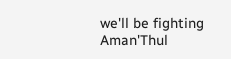we'll be fighting Aman'Thul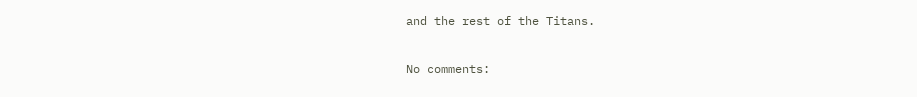and the rest of the Titans.

No comments: